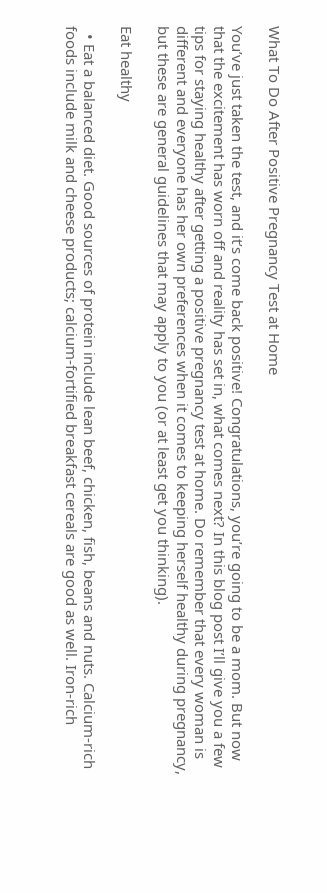What To Do After Positive Pregnancy Test at Home

You’ve just taken the test, and it’s come back positive! Congratulations, you’re going to be a mom. But now that the excitement has worn off and reality has set in, what comes next? In this blog post I’ll give you a few tips for staying healthy after getting a positive pregnancy test at home. Do remember that every woman is different and everyone has her own preferences when it comes to keeping herself healthy during pregnancy, but these are general guidelines that may apply to you (or at least get you thinking).

Eat healthy

  • Eat a balanced diet. Good sources of protein include lean beef, chicken, fish, beans and nuts. Calcium-rich foods include milk and cheese products; calcium-fortified breakfast cereals are good as well. Iron-rich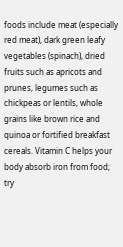foods include meat (especially red meat), dark green leafy vegetables (spinach), dried fruits such as apricots and prunes, legumes such as chickpeas or lentils, whole grains like brown rice and quinoa or fortified breakfast cereals. Vitamin C helps your body absorb iron from food; try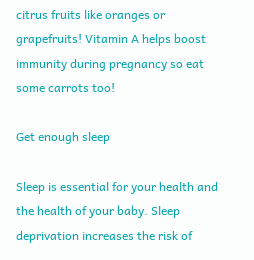citrus fruits like oranges or grapefruits! Vitamin A helps boost immunity during pregnancy so eat some carrots too!

Get enough sleep

Sleep is essential for your health and the health of your baby. Sleep deprivation increases the risk of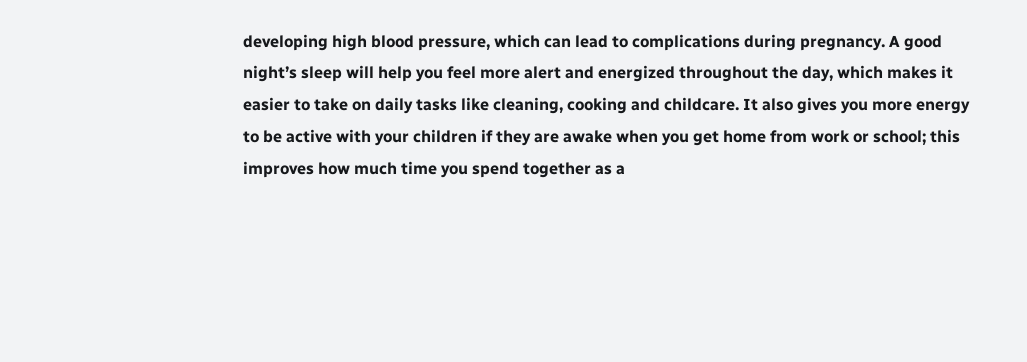developing high blood pressure, which can lead to complications during pregnancy. A good night’s sleep will help you feel more alert and energized throughout the day, which makes it easier to take on daily tasks like cleaning, cooking and childcare. It also gives you more energy to be active with your children if they are awake when you get home from work or school; this improves how much time you spend together as a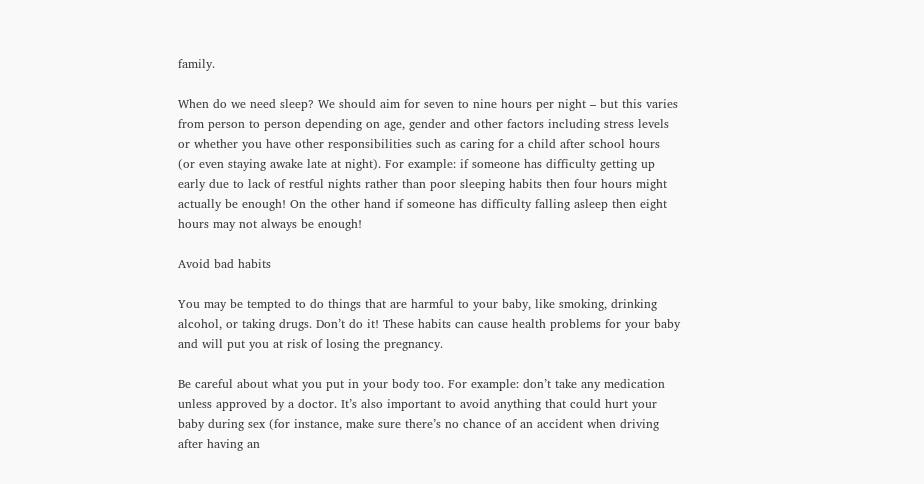family.

When do we need sleep? We should aim for seven to nine hours per night – but this varies from person to person depending on age, gender and other factors including stress levels or whether you have other responsibilities such as caring for a child after school hours (or even staying awake late at night). For example: if someone has difficulty getting up early due to lack of restful nights rather than poor sleeping habits then four hours might actually be enough! On the other hand if someone has difficulty falling asleep then eight hours may not always be enough!

Avoid bad habits

You may be tempted to do things that are harmful to your baby, like smoking, drinking alcohol, or taking drugs. Don’t do it! These habits can cause health problems for your baby and will put you at risk of losing the pregnancy.

Be careful about what you put in your body too. For example: don’t take any medication unless approved by a doctor. It’s also important to avoid anything that could hurt your baby during sex (for instance, make sure there’s no chance of an accident when driving after having an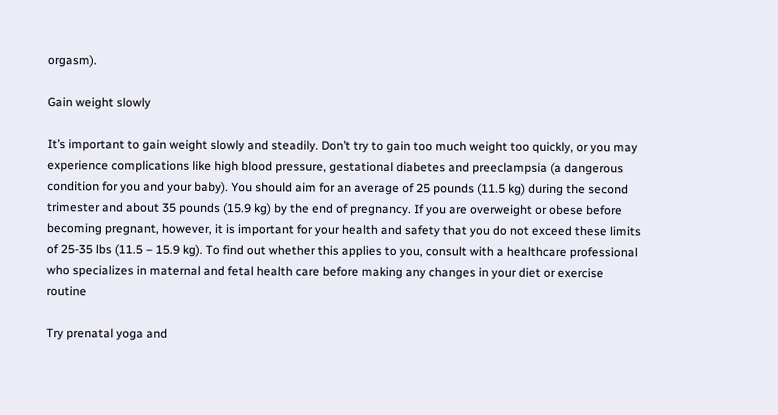orgasm).

Gain weight slowly

It’s important to gain weight slowly and steadily. Don’t try to gain too much weight too quickly, or you may experience complications like high blood pressure, gestational diabetes and preeclampsia (a dangerous condition for you and your baby). You should aim for an average of 25 pounds (11.5 kg) during the second trimester and about 35 pounds (15.9 kg) by the end of pregnancy. If you are overweight or obese before becoming pregnant, however, it is important for your health and safety that you do not exceed these limits of 25-35 lbs (11.5 – 15.9 kg). To find out whether this applies to you, consult with a healthcare professional who specializes in maternal and fetal health care before making any changes in your diet or exercise routine

Try prenatal yoga and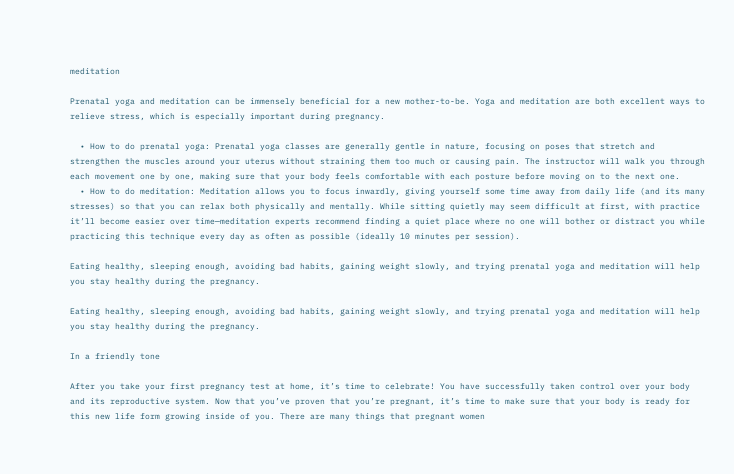meditation

Prenatal yoga and meditation can be immensely beneficial for a new mother-to-be. Yoga and meditation are both excellent ways to relieve stress, which is especially important during pregnancy.

  • How to do prenatal yoga: Prenatal yoga classes are generally gentle in nature, focusing on poses that stretch and strengthen the muscles around your uterus without straining them too much or causing pain. The instructor will walk you through each movement one by one, making sure that your body feels comfortable with each posture before moving on to the next one.
  • How to do meditation: Meditation allows you to focus inwardly, giving yourself some time away from daily life (and its many stresses) so that you can relax both physically and mentally. While sitting quietly may seem difficult at first, with practice it’ll become easier over time—meditation experts recommend finding a quiet place where no one will bother or distract you while practicing this technique every day as often as possible (ideally 10 minutes per session).

Eating healthy, sleeping enough, avoiding bad habits, gaining weight slowly, and trying prenatal yoga and meditation will help you stay healthy during the pregnancy.

Eating healthy, sleeping enough, avoiding bad habits, gaining weight slowly, and trying prenatal yoga and meditation will help you stay healthy during the pregnancy.

In a friendly tone

After you take your first pregnancy test at home, it’s time to celebrate! You have successfully taken control over your body and its reproductive system. Now that you’ve proven that you’re pregnant, it’s time to make sure that your body is ready for this new life form growing inside of you. There are many things that pregnant women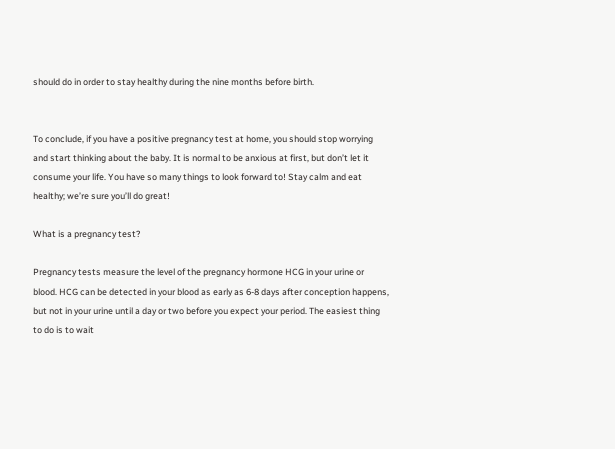should do in order to stay healthy during the nine months before birth.


To conclude, if you have a positive pregnancy test at home, you should stop worrying and start thinking about the baby. It is normal to be anxious at first, but don’t let it consume your life. You have so many things to look forward to! Stay calm and eat healthy; we’re sure you’ll do great!

What is a pregnancy test?

Pregnancy tests measure the level of the pregnancy hormone HCG in your urine or blood. HCG can be detected in your blood as early as 6-8 days after conception happens, but not in your urine until a day or two before you expect your period. The easiest thing to do is to wait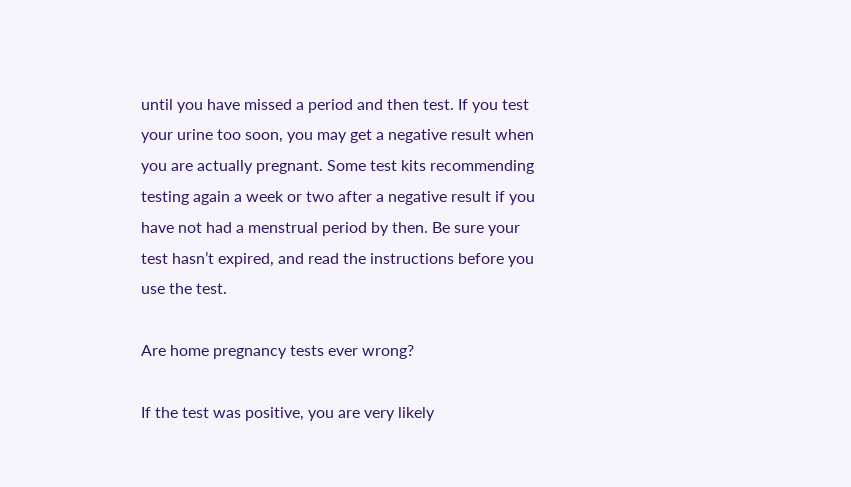until you have missed a period and then test. If you test your urine too soon, you may get a negative result when you are actually pregnant. Some test kits recommending testing again a week or two after a negative result if you have not had a menstrual period by then. Be sure your test hasn’t expired, and read the instructions before you use the test.

Are home pregnancy tests ever wrong?

If the test was positive, you are very likely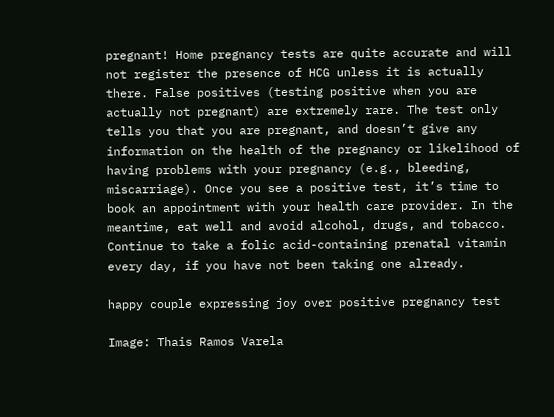pregnant! Home pregnancy tests are quite accurate and will not register the presence of HCG unless it is actually there. False positives (testing positive when you are actually not pregnant) are extremely rare. The test only tells you that you are pregnant, and doesn’t give any information on the health of the pregnancy or likelihood of having problems with your pregnancy (e.g., bleeding, miscarriage). Once you see a positive test, it’s time to book an appointment with your health care provider. In the meantime, eat well and avoid alcohol, drugs, and tobacco. Continue to take a folic acid-containing prenatal vitamin every day, if you have not been taking one already.

happy couple expressing joy over positive pregnancy test

Image: Thais Ramos Varela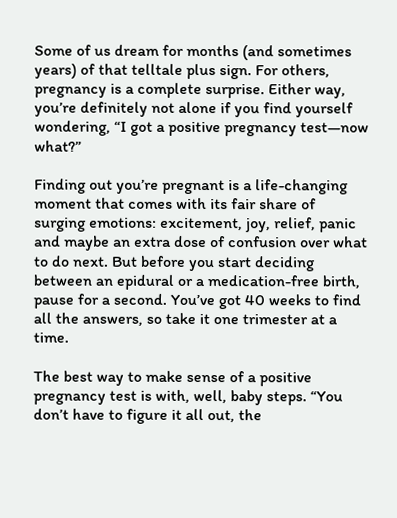Some of us dream for months (and sometimes years) of that telltale plus sign. For others, pregnancy is a complete surprise. Either way, you’re definitely not alone if you find yourself wondering, “I got a positive pregnancy test—now what?”

Finding out you’re pregnant is a life-changing moment that comes with its fair share of surging emotions: excitement, joy, relief, panic and maybe an extra dose of confusion over what to do next. But before you start deciding between an epidural or a medication-free birth, pause for a second. You’ve got 40 weeks to find all the answers, so take it one trimester at a time.

The best way to make sense of a positive pregnancy test is with, well, baby steps. “You don’t have to figure it all out, the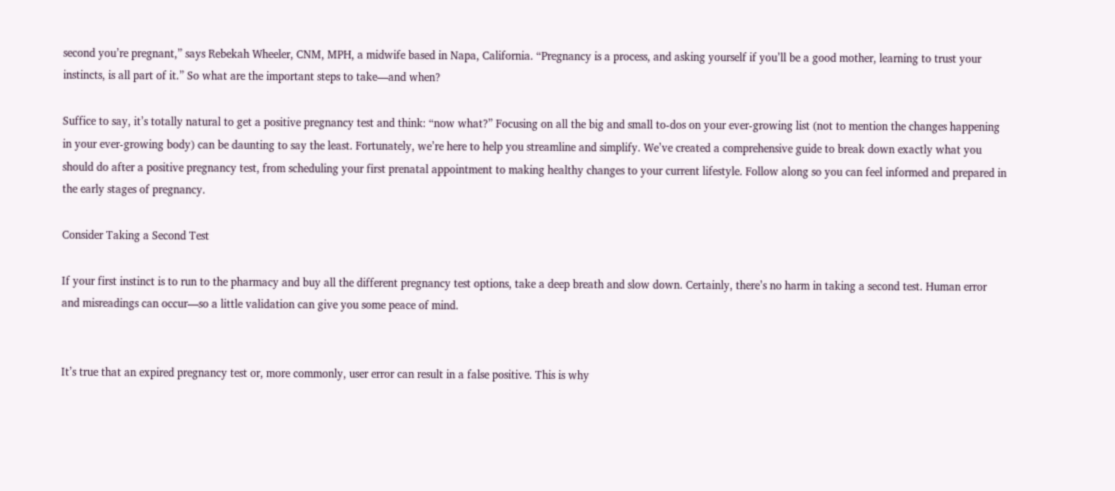second you’re pregnant,” says Rebekah Wheeler, CNM, MPH, a midwife based in Napa, California. “Pregnancy is a process, and asking yourself if you’ll be a good mother, learning to trust your instincts, is all part of it.” So what are the important steps to take—and when?

Suffice to say, it’s totally natural to get a positive pregnancy test and think: “now what?” Focusing on all the big and small to-dos on your ever-growing list (not to mention the changes happening in your ever-growing body) can be daunting to say the least. Fortunately, we’re here to help you streamline and simplify. We’ve created a comprehensive guide to break down exactly what you should do after a positive pregnancy test, from scheduling your first prenatal appointment to making healthy changes to your current lifestyle. Follow along so you can feel informed and prepared in the early stages of pregnancy.

Consider Taking a Second Test

If your first instinct is to run to the pharmacy and buy all the different pregnancy test options, take a deep breath and slow down. Certainly, there’s no harm in taking a second test. Human error and misreadings can occur—so a little validation can give you some peace of mind.


It’s true that an expired pregnancy test or, more commonly, user error can result in a false positive. This is why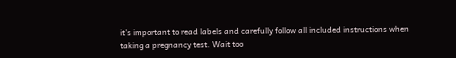it’s important to read labels and carefully follow all included instructions when taking a pregnancy test. Wait too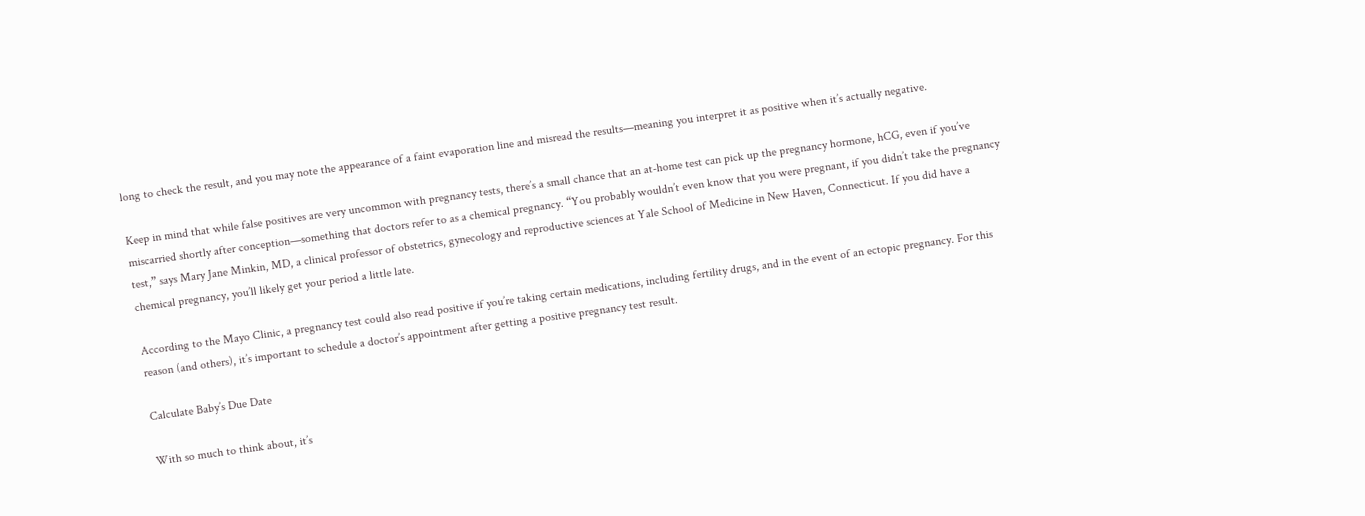long to check the result, and you may note the appearance of a faint evaporation line and misread the results—meaning you interpret it as positive when it’s actually negative.

Keep in mind that while false positives are very uncommon with pregnancy tests, there’s a small chance that an at-home test can pick up the pregnancy hormone, hCG, even if you’ve miscarried shortly after conception—something that doctors refer to as a chemical pregnancy. “You probably wouldn’t even know that you were pregnant, if you didn’t take the pregnancy test,” says Mary Jane Minkin, MD, a clinical professor of obstetrics, gynecology and reproductive sciences at Yale School of Medicine in New Haven, Connecticut. If you did have a chemical pregnancy, you’ll likely get your period a little late.

According to the Mayo Clinic, a pregnancy test could also read positive if you’re taking certain medications, including fertility drugs, and in the event of an ectopic pregnancy. For this reason (and others), it’s important to schedule a doctor’s appointment after getting a positive pregnancy test result.

Calculate Baby’s Due Date

With so much to think about, it’s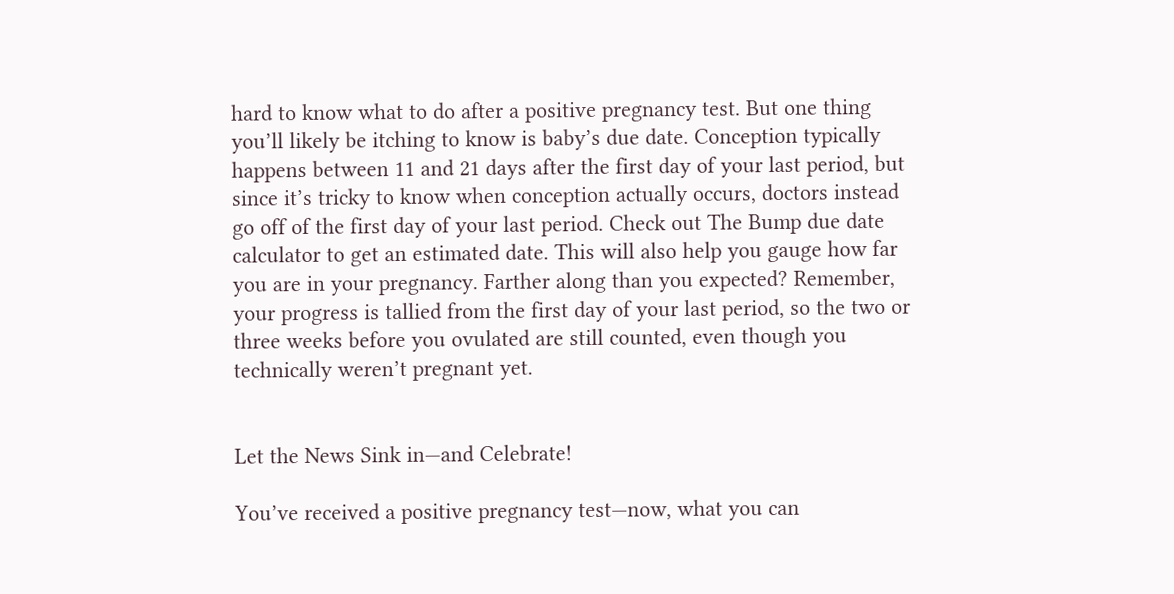hard to know what to do after a positive pregnancy test. But one thing you’ll likely be itching to know is baby’s due date. Conception typically happens between 11 and 21 days after the first day of your last period, but since it’s tricky to know when conception actually occurs, doctors instead go off of the first day of your last period. Check out The Bump due date calculator to get an estimated date. This will also help you gauge how far you are in your pregnancy. Farther along than you expected? Remember, your progress is tallied from the first day of your last period, so the two or three weeks before you ovulated are still counted, even though you technically weren’t pregnant yet.


Let the News Sink in—and Celebrate!

You’ve received a positive pregnancy test—now, what you can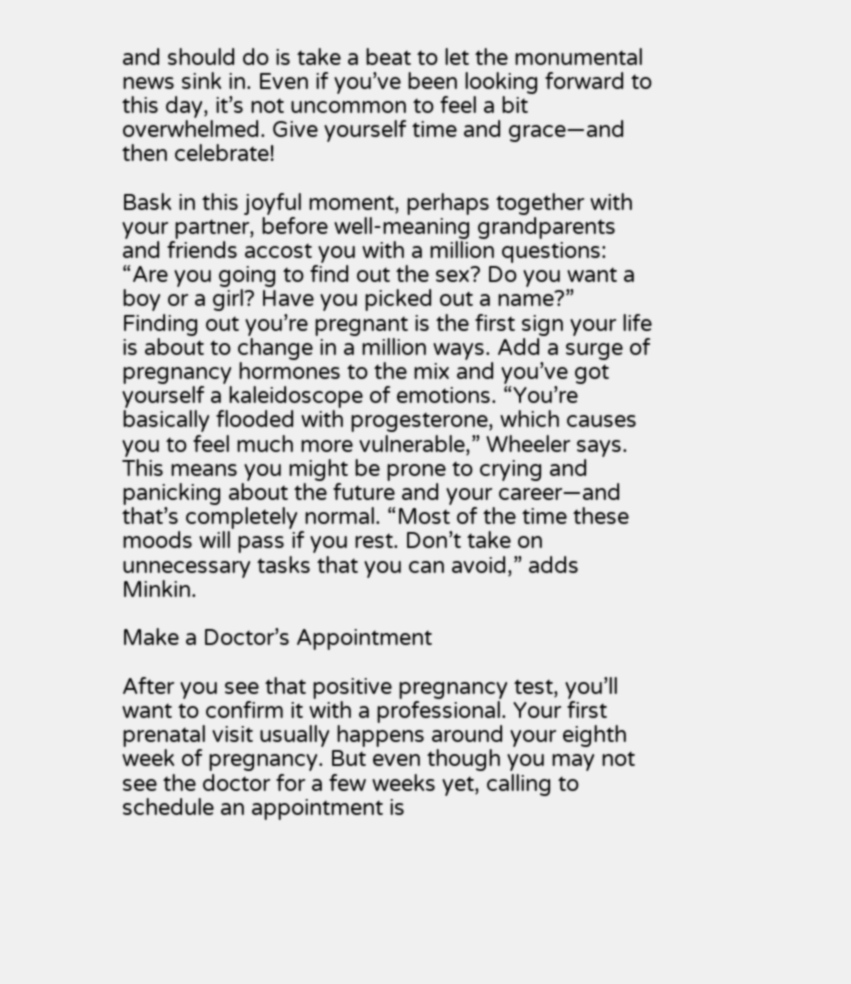and should do is take a beat to let the monumental news sink in. Even if you’ve been looking forward to this day, it’s not uncommon to feel a bit overwhelmed. Give yourself time and grace—and then celebrate!

Bask in this joyful moment, perhaps together with your partner, before well-meaning grandparents and friends accost you with a million questions: “Are you going to find out the sex? Do you want a boy or a girl? Have you picked out a name?” Finding out you’re pregnant is the first sign your life is about to change in a million ways. Add a surge of pregnancy hormones to the mix and you’ve got yourself a kaleidoscope of emotions. “You’re basically flooded with progesterone, which causes you to feel much more vulnerable,” Wheeler says. This means you might be prone to crying and panicking about the future and your career—and that’s completely normal. “Most of the time these moods will pass if you rest. Don’t take on unnecessary tasks that you can avoid,” adds Minkin.

Make a Doctor’s Appointment

After you see that positive pregnancy test, you’ll want to confirm it with a professional. Your first prenatal visit usually happens around your eighth week of pregnancy. But even though you may not see the doctor for a few weeks yet, calling to schedule an appointment is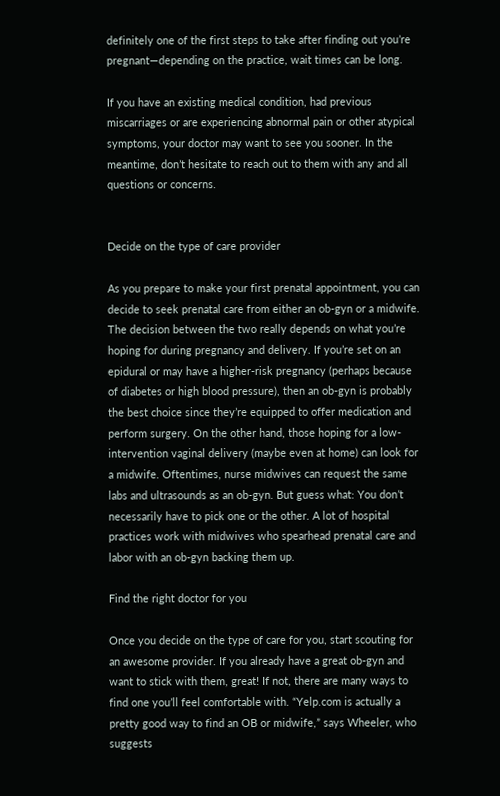definitely one of the first steps to take after finding out you’re pregnant—depending on the practice, wait times can be long.

If you have an existing medical condition, had previous miscarriages or are experiencing abnormal pain or other atypical symptoms, your doctor may want to see you sooner. In the meantime, don’t hesitate to reach out to them with any and all questions or concerns.


Decide on the type of care provider

As you prepare to make your first prenatal appointment, you can decide to seek prenatal care from either an ob-gyn or a midwife. The decision between the two really depends on what you’re hoping for during pregnancy and delivery. If you’re set on an epidural or may have a higher-risk pregnancy (perhaps because of diabetes or high blood pressure), then an ob-gyn is probably the best choice since they’re equipped to offer medication and perform surgery. On the other hand, those hoping for a low-intervention vaginal delivery (maybe even at home) can look for a midwife. Oftentimes, nurse midwives can request the same labs and ultrasounds as an ob-gyn. But guess what: You don’t necessarily have to pick one or the other. A lot of hospital practices work with midwives who spearhead prenatal care and labor with an ob-gyn backing them up.

Find the right doctor for you

Once you decide on the type of care for you, start scouting for an awesome provider. If you already have a great ob-gyn and want to stick with them, great! If not, there are many ways to find one you’ll feel comfortable with. “Yelp.com is actually a pretty good way to find an OB or midwife,” says Wheeler, who suggests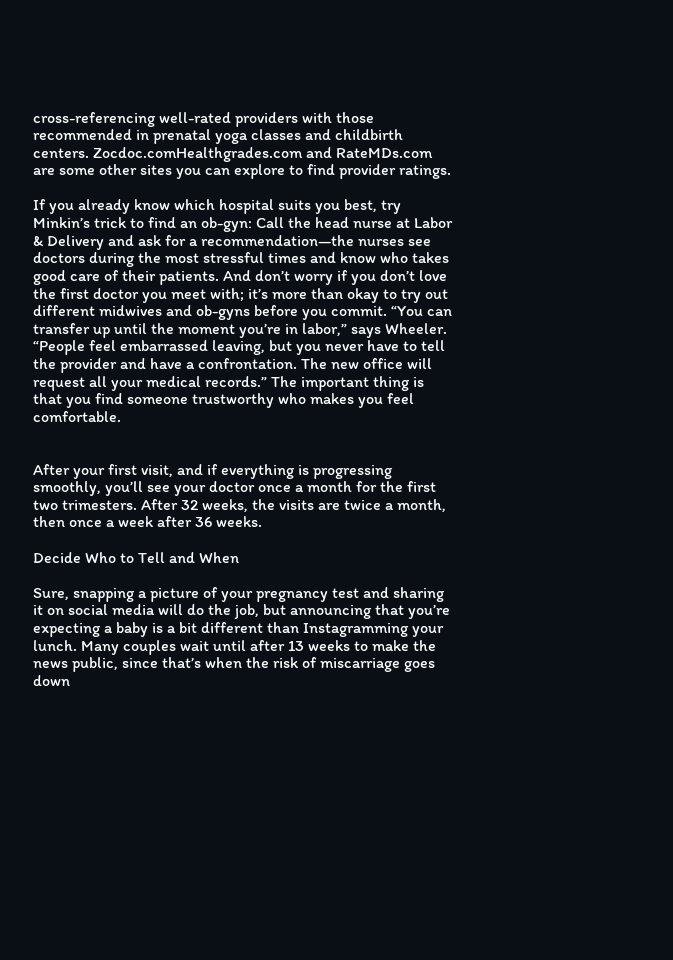cross-referencing well-rated providers with those recommended in prenatal yoga classes and childbirth centers. Zocdoc.comHealthgrades.com and RateMDs.com are some other sites you can explore to find provider ratings.

If you already know which hospital suits you best, try Minkin’s trick to find an ob-gyn: Call the head nurse at Labor & Delivery and ask for a recommendation—the nurses see doctors during the most stressful times and know who takes good care of their patients. And don’t worry if you don’t love the first doctor you meet with; it’s more than okay to try out different midwives and ob-gyns before you commit. “You can transfer up until the moment you’re in labor,” says Wheeler. “People feel embarrassed leaving, but you never have to tell the provider and have a confrontation. The new office will request all your medical records.” The important thing is that you find someone trustworthy who makes you feel comfortable.


After your first visit, and if everything is progressing smoothly, you’ll see your doctor once a month for the first two trimesters. After 32 weeks, the visits are twice a month, then once a week after 36 weeks.

Decide Who to Tell and When

Sure, snapping a picture of your pregnancy test and sharing it on social media will do the job, but announcing that you’re expecting a baby is a bit different than Instagramming your lunch. Many couples wait until after 13 weeks to make the news public, since that’s when the risk of miscarriage goes down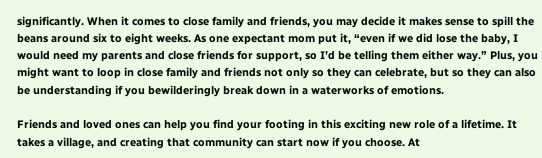significantly. When it comes to close family and friends, you may decide it makes sense to spill the beans around six to eight weeks. As one expectant mom put it, “even if we did lose the baby, I would need my parents and close friends for support, so I’d be telling them either way.” Plus, you might want to loop in close family and friends not only so they can celebrate, but so they can also be understanding if you bewilderingly break down in a waterworks of emotions.

Friends and loved ones can help you find your footing in this exciting new role of a lifetime. It takes a village, and creating that community can start now if you choose. At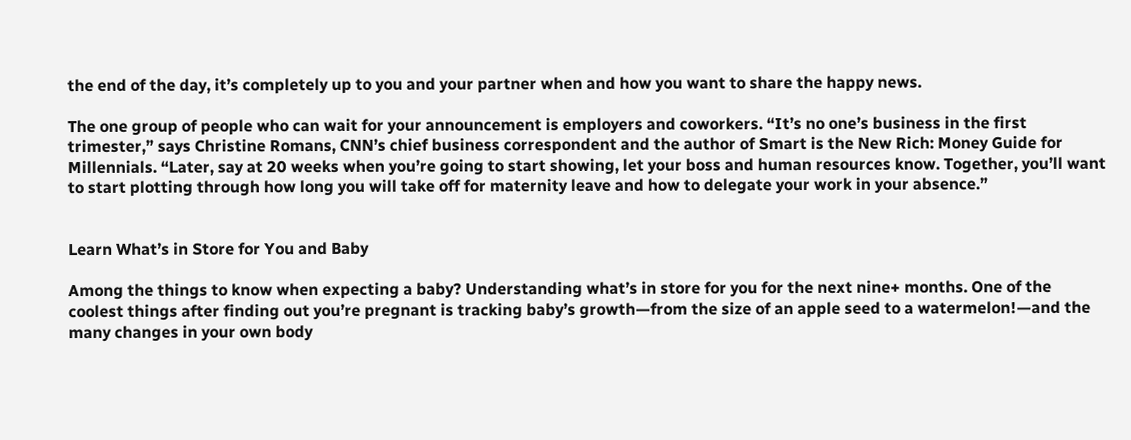the end of the day, it’s completely up to you and your partner when and how you want to share the happy news.

The one group of people who can wait for your announcement is employers and coworkers. “It’s no one’s business in the first trimester,” says Christine Romans, CNN’s chief business correspondent and the author of Smart is the New Rich: Money Guide for Millennials. “Later, say at 20 weeks when you’re going to start showing, let your boss and human resources know. Together, you’ll want to start plotting through how long you will take off for maternity leave and how to delegate your work in your absence.”


Learn What’s in Store for You and Baby

Among the things to know when expecting a baby? Understanding what’s in store for you for the next nine+ months. One of the coolest things after finding out you’re pregnant is tracking baby’s growth—from the size of an apple seed to a watermelon!—and the many changes in your own body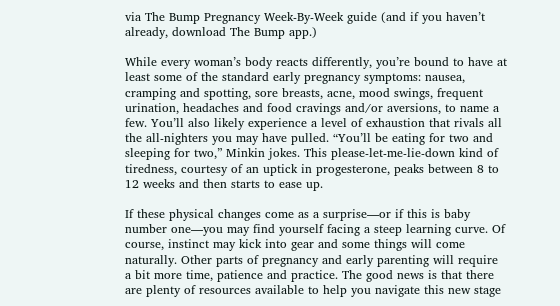via The Bump Pregnancy Week-By-Week guide (and if you haven’t already, download The Bump app.)

While every woman’s body reacts differently, you’re bound to have at least some of the standard early pregnancy symptoms: nausea, cramping and spotting, sore breasts, acne, mood swings, frequent urination, headaches and food cravings and/or aversions, to name a few. You’ll also likely experience a level of exhaustion that rivals all the all-nighters you may have pulled. “You’ll be eating for two and sleeping for two,” Minkin jokes. This please-let-me-lie-down kind of tiredness, courtesy of an uptick in progesterone, peaks between 8 to 12 weeks and then starts to ease up.

If these physical changes come as a surprise—or if this is baby number one—you may find yourself facing a steep learning curve. Of course, instinct may kick into gear and some things will come naturally. Other parts of pregnancy and early parenting will require a bit more time, patience and practice. The good news is that there are plenty of resources available to help you navigate this new stage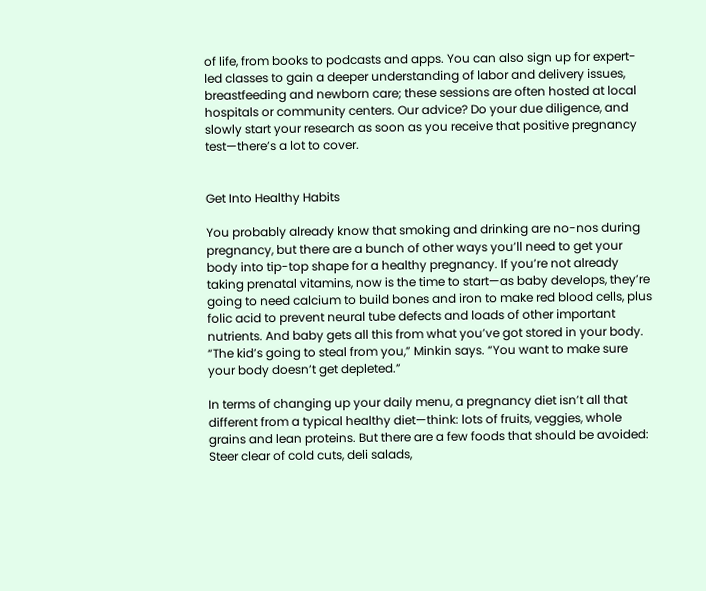of life, from books to podcasts and apps. You can also sign up for expert-led classes to gain a deeper understanding of labor and delivery issues, breastfeeding and newborn care; these sessions are often hosted at local hospitals or community centers. Our advice? Do your due diligence, and slowly start your research as soon as you receive that positive pregnancy test—there’s a lot to cover.


Get Into Healthy Habits

You probably already know that smoking and drinking are no-nos during pregnancy, but there are a bunch of other ways you’ll need to get your body into tip-top shape for a healthy pregnancy. If you’re not already taking prenatal vitamins, now is the time to start—as baby develops, they’re going to need calcium to build bones and iron to make red blood cells, plus folic acid to prevent neural tube defects and loads of other important nutrients. And baby gets all this from what you’ve got stored in your body. “The kid’s going to steal from you,” Minkin says. “You want to make sure your body doesn’t get depleted.”

In terms of changing up your daily menu, a pregnancy diet isn’t all that different from a typical healthy diet—think: lots of fruits, veggies, whole grains and lean proteins. But there are a few foods that should be avoided: Steer clear of cold cuts, deli salads,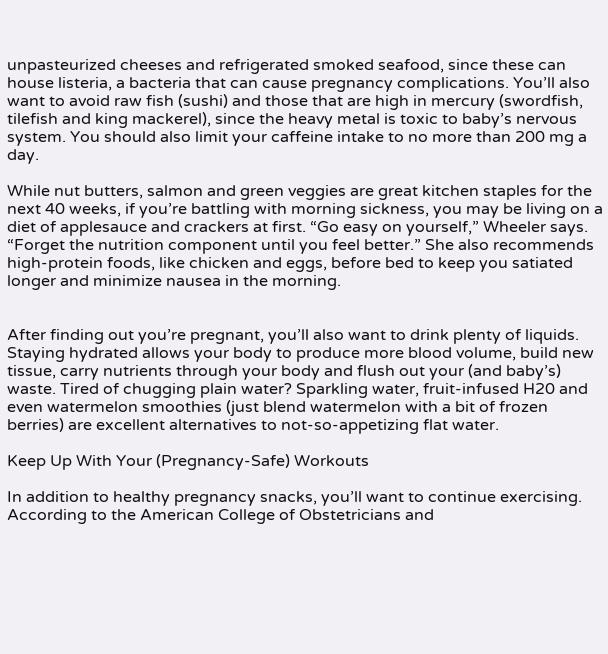unpasteurized cheeses and refrigerated smoked seafood, since these can house listeria, a bacteria that can cause pregnancy complications. You’ll also want to avoid raw fish (sushi) and those that are high in mercury (swordfish, tilefish and king mackerel), since the heavy metal is toxic to baby’s nervous system. You should also limit your caffeine intake to no more than 200 mg a day.

While nut butters, salmon and green veggies are great kitchen staples for the next 40 weeks, if you’re battling with morning sickness, you may be living on a diet of applesauce and crackers at first. “Go easy on yourself,” Wheeler says. “Forget the nutrition component until you feel better.” She also recommends high-protein foods, like chicken and eggs, before bed to keep you satiated longer and minimize nausea in the morning.


After finding out you’re pregnant, you’ll also want to drink plenty of liquids. Staying hydrated allows your body to produce more blood volume, build new tissue, carry nutrients through your body and flush out your (and baby’s) waste. Tired of chugging plain water? Sparkling water, fruit-infused H20 and even watermelon smoothies (just blend watermelon with a bit of frozen berries) are excellent alternatives to not-so-appetizing flat water.

Keep Up With Your (Pregnancy-Safe) Workouts

In addition to healthy pregnancy snacks, you’ll want to continue exercising. According to the American College of Obstetricians and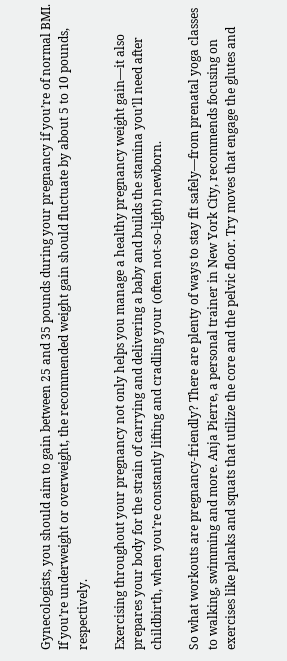Gynecologists, you should aim to gain between 25 and 35 pounds during your pregnancy if you’re of normal BMI. If you’re underweight or overweight, the recommended weight gain should fluctuate by about 5 to 10 pounds, respectively.

Exercising throughout your pregnancy not only helps you manage a healthy pregnancy weight gain—it also prepares your body for the strain of carrying and delivering a baby and builds the stamina you’ll need after childbirth, when you’re constantly lifting and cradling your (often not-so-light) newborn.

So what workouts are pregnancy-friendly? There are plenty of ways to stay fit safely—from prenatal yoga classes to walking, swimming and more. Anja Pierre, a personal trainer in New York City, recommends focusing on exercises like planks and squats that utilize the core and the pelvic floor. Try moves that engage the glutes and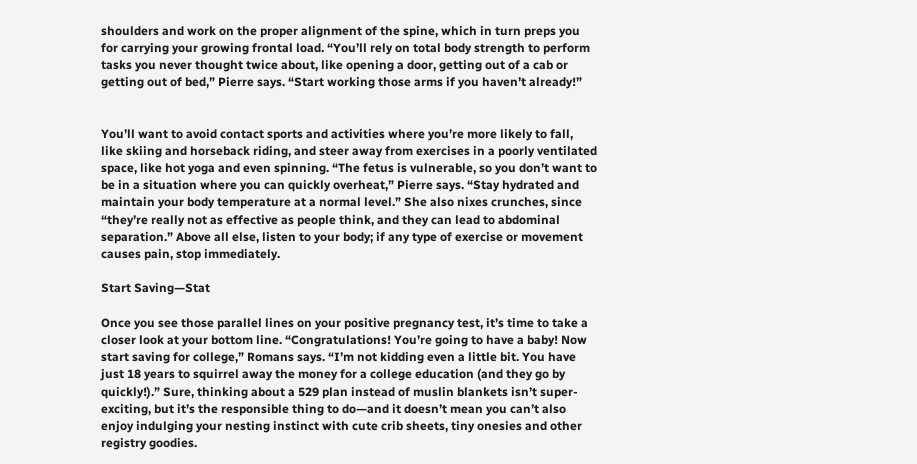shoulders and work on the proper alignment of the spine, which in turn preps you for carrying your growing frontal load. “You’ll rely on total body strength to perform tasks you never thought twice about, like opening a door, getting out of a cab or getting out of bed,” Pierre says. “Start working those arms if you haven’t already!”


You’ll want to avoid contact sports and activities where you’re more likely to fall, like skiing and horseback riding, and steer away from exercises in a poorly ventilated space, like hot yoga and even spinning. “The fetus is vulnerable, so you don’t want to be in a situation where you can quickly overheat,” Pierre says. “Stay hydrated and maintain your body temperature at a normal level.” She also nixes crunches, since “they’re really not as effective as people think, and they can lead to abdominal separation.” Above all else, listen to your body; if any type of exercise or movement causes pain, stop immediately.

Start Saving—Stat

Once you see those parallel lines on your positive pregnancy test, it’s time to take a closer look at your bottom line. “Congratulations! You’re going to have a baby! Now start saving for college,” Romans says. “I’m not kidding even a little bit. You have just 18 years to squirrel away the money for a college education (and they go by quickly!).” Sure, thinking about a 529 plan instead of muslin blankets isn’t super-exciting, but it’s the responsible thing to do—and it doesn’t mean you can’t also enjoy indulging your nesting instinct with cute crib sheets, tiny onesies and other registry goodies.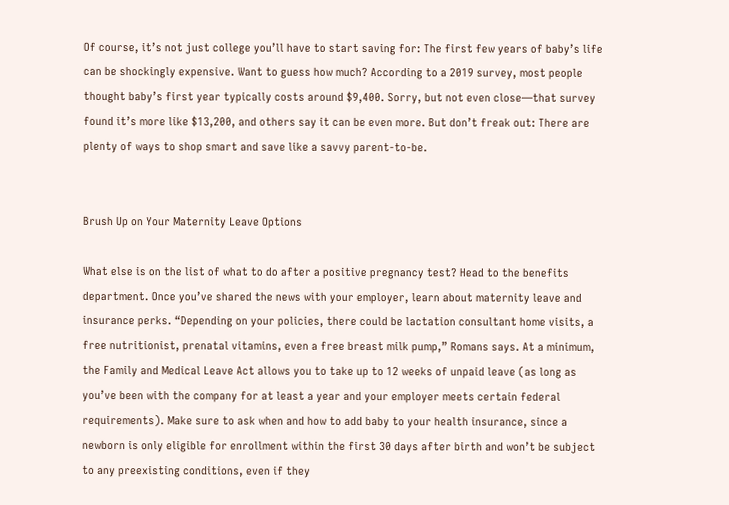Of course, it’s not just college you’ll have to start saving for: The first few years of baby’s life can be shockingly expensive. Want to guess how much? According to a 2019 survey, most people thought baby’s first year typically costs around $9,400. Sorry, but not even close—that survey found it’s more like $13,200, and others say it can be even more. But don’t freak out: There are plenty of ways to shop smart and save like a savvy parent-to-be.


Brush Up on Your Maternity Leave Options

What else is on the list of what to do after a positive pregnancy test? Head to the benefits department. Once you’ve shared the news with your employer, learn about maternity leave and insurance perks. “Depending on your policies, there could be lactation consultant home visits, a free nutritionist, prenatal vitamins, even a free breast milk pump,” Romans says. At a minimum, the Family and Medical Leave Act allows you to take up to 12 weeks of unpaid leave (as long as you’ve been with the company for at least a year and your employer meets certain federal requirements). Make sure to ask when and how to add baby to your health insurance, since a newborn is only eligible for enrollment within the first 30 days after birth and won’t be subject to any preexisting conditions, even if they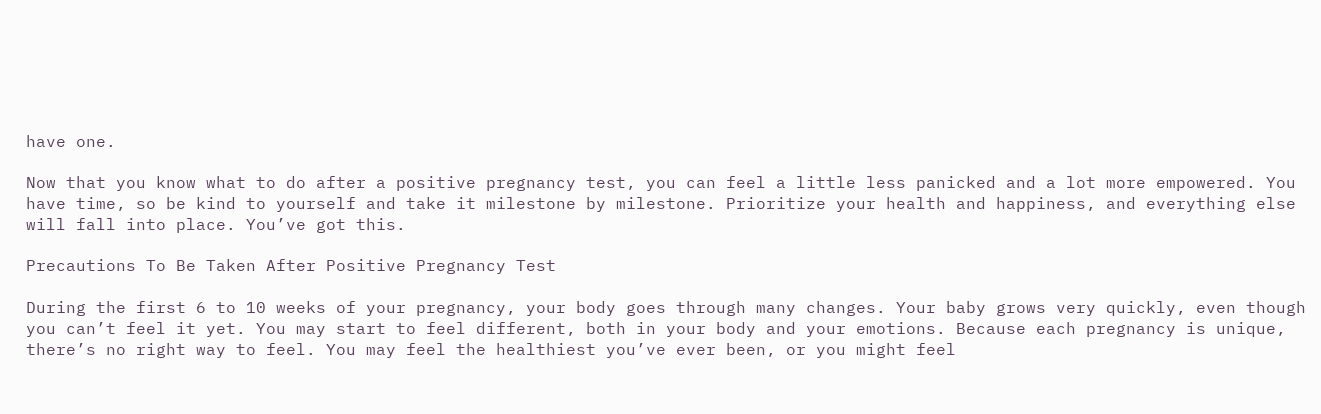have one.

Now that you know what to do after a positive pregnancy test, you can feel a little less panicked and a lot more empowered. You have time, so be kind to yourself and take it milestone by milestone. Prioritize your health and happiness, and everything else will fall into place. You’ve got this.

Precautions To Be Taken After Positive Pregnancy Test

During the first 6 to 10 weeks of your pregnancy, your body goes through many changes. Your baby grows very quickly, even though you can’t feel it yet. You may start to feel different, both in your body and your emotions. Because each pregnancy is unique, there’s no right way to feel. You may feel the healthiest you’ve ever been, or you might feel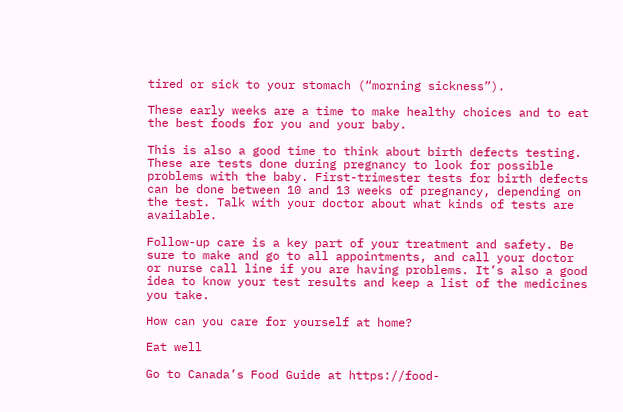tired or sick to your stomach (“morning sickness”).

These early weeks are a time to make healthy choices and to eat the best foods for you and your baby.

This is also a good time to think about birth defects testing. These are tests done during pregnancy to look for possible problems with the baby. First-trimester tests for birth defects can be done between 10 and 13 weeks of pregnancy, depending on the test. Talk with your doctor about what kinds of tests are available.

Follow-up care is a key part of your treatment and safety. Be sure to make and go to all appointments, and call your doctor or nurse call line if you are having problems. It’s also a good idea to know your test results and keep a list of the medicines you take.

How can you care for yourself at home?

Eat well

Go to Canada’s Food Guide at https://food-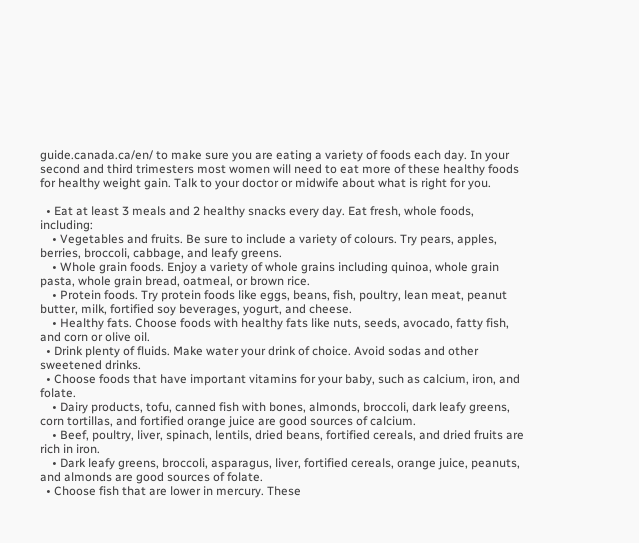guide.canada.ca/en/ to make sure you are eating a variety of foods each day. In your second and third trimesters most women will need to eat more of these healthy foods for healthy weight gain. Talk to your doctor or midwife about what is right for you.

  • Eat at least 3 meals and 2 healthy snacks every day. Eat fresh, whole foods, including:
    • Vegetables and fruits. Be sure to include a variety of colours. Try pears, apples, berries, broccoli, cabbage, and leafy greens.
    • Whole grain foods. Enjoy a variety of whole grains including quinoa, whole grain pasta, whole grain bread, oatmeal, or brown rice.
    • Protein foods. Try protein foods like eggs, beans, fish, poultry, lean meat, peanut butter, milk, fortified soy beverages, yogurt, and cheese.
    • Healthy fats. Choose foods with healthy fats like nuts, seeds, avocado, fatty fish, and corn or olive oil.
  • Drink plenty of fluids. Make water your drink of choice. Avoid sodas and other sweetened drinks.
  • Choose foods that have important vitamins for your baby, such as calcium, iron, and folate.
    • Dairy products, tofu, canned fish with bones, almonds, broccoli, dark leafy greens, corn tortillas, and fortified orange juice are good sources of calcium.
    • Beef, poultry, liver, spinach, lentils, dried beans, fortified cereals, and dried fruits are rich in iron.
    • Dark leafy greens, broccoli, asparagus, liver, fortified cereals, orange juice, peanuts, and almonds are good sources of folate.
  • Choose fish that are lower in mercury. These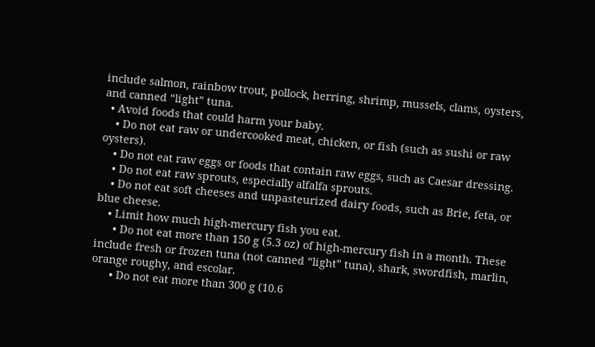include salmon, rainbow trout, pollock, herring, shrimp, mussels, clams, oysters, and canned “light” tuna.
  • Avoid foods that could harm your baby.
    • Do not eat raw or undercooked meat, chicken, or fish (such as sushi or raw oysters).
    • Do not eat raw eggs or foods that contain raw eggs, such as Caesar dressing.
    • Do not eat raw sprouts, especially alfalfa sprouts.
    • Do not eat soft cheeses and unpasteurized dairy foods, such as Brie, feta, or blue cheese.
    • Limit how much high-mercury fish you eat.
      • Do not eat more than 150 g (5.3 oz) of high-mercury fish in a month. These include fresh or frozen tuna (not canned “light” tuna), shark, swordfish, marlin, orange roughy, and escolar.
      • Do not eat more than 300 g (10.6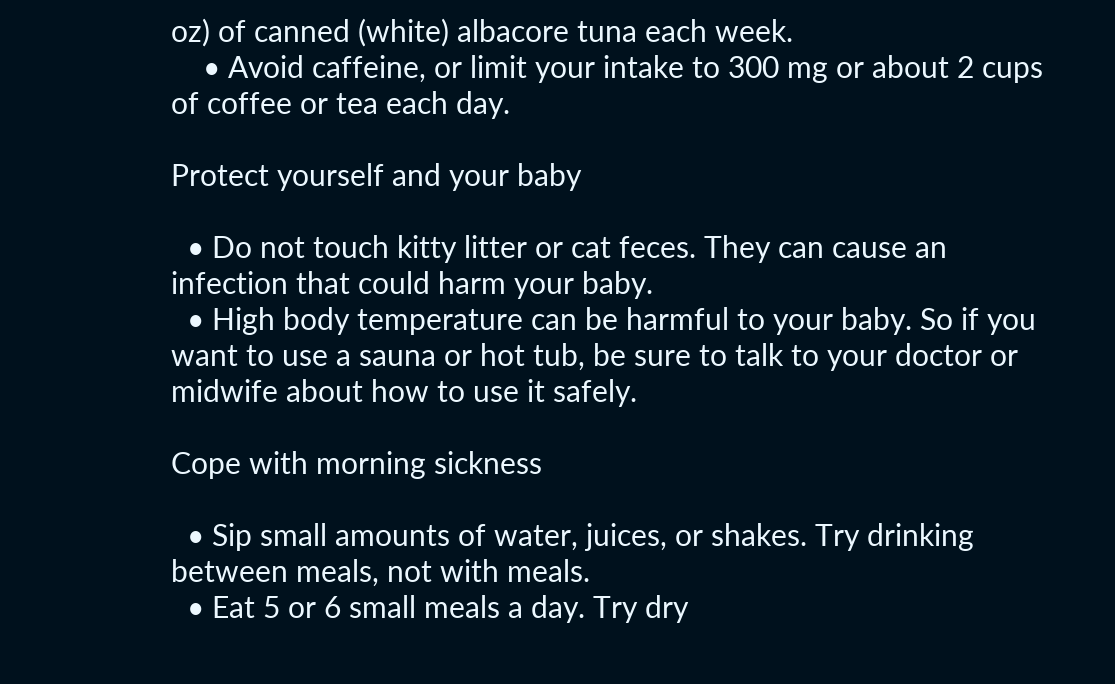oz) of canned (white) albacore tuna each week.
    • Avoid caffeine, or limit your intake to 300 mg or about 2 cups of coffee or tea each day.

Protect yourself and your baby

  • Do not touch kitty litter or cat feces. They can cause an infection that could harm your baby.
  • High body temperature can be harmful to your baby. So if you want to use a sauna or hot tub, be sure to talk to your doctor or midwife about how to use it safely.

Cope with morning sickness

  • Sip small amounts of water, juices, or shakes. Try drinking between meals, not with meals.
  • Eat 5 or 6 small meals a day. Try dry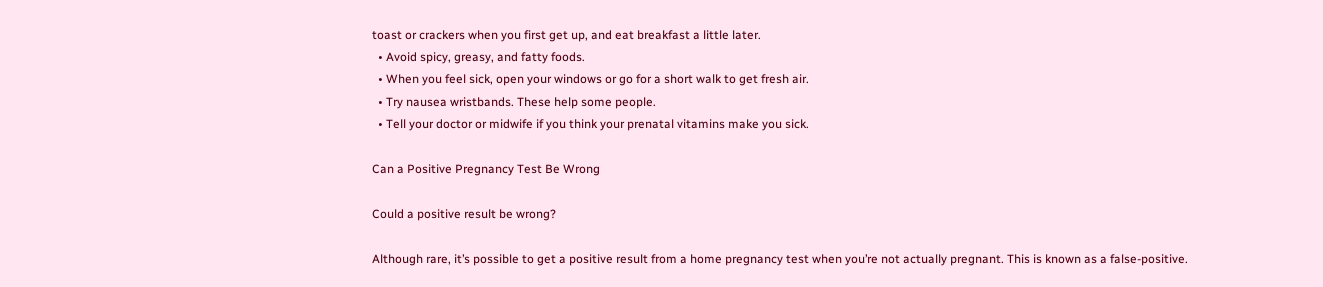toast or crackers when you first get up, and eat breakfast a little later.
  • Avoid spicy, greasy, and fatty foods.
  • When you feel sick, open your windows or go for a short walk to get fresh air.
  • Try nausea wristbands. These help some people.
  • Tell your doctor or midwife if you think your prenatal vitamins make you sick.

Can a Positive Pregnancy Test Be Wrong

Could a positive result be wrong?

Although rare, it’s possible to get a positive result from a home pregnancy test when you’re not actually pregnant. This is known as a false-positive.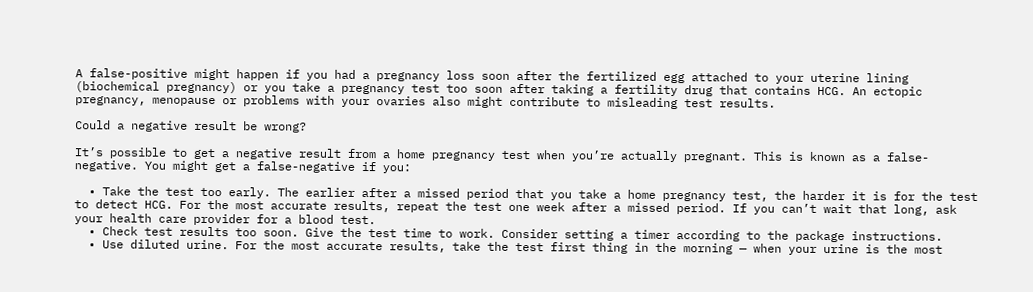A false-positive might happen if you had a pregnancy loss soon after the fertilized egg attached to your uterine lining (biochemical pregnancy) or you take a pregnancy test too soon after taking a fertility drug that contains HCG. An ectopic pregnancy, menopause or problems with your ovaries also might contribute to misleading test results.

Could a negative result be wrong?

It’s possible to get a negative result from a home pregnancy test when you’re actually pregnant. This is known as a false-negative. You might get a false-negative if you:

  • Take the test too early. The earlier after a missed period that you take a home pregnancy test, the harder it is for the test to detect HCG. For the most accurate results, repeat the test one week after a missed period. If you can’t wait that long, ask your health care provider for a blood test.
  • Check test results too soon. Give the test time to work. Consider setting a timer according to the package instructions.
  • Use diluted urine. For the most accurate results, take the test first thing in the morning — when your urine is the most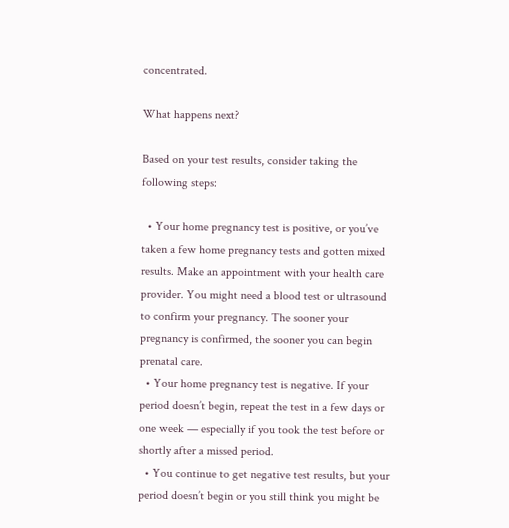concentrated.

What happens next?

Based on your test results, consider taking the following steps:

  • Your home pregnancy test is positive, or you’ve taken a few home pregnancy tests and gotten mixed results. Make an appointment with your health care provider. You might need a blood test or ultrasound to confirm your pregnancy. The sooner your pregnancy is confirmed, the sooner you can begin prenatal care.
  • Your home pregnancy test is negative. If your period doesn’t begin, repeat the test in a few days or one week — especially if you took the test before or shortly after a missed period.
  • You continue to get negative test results, but your period doesn’t begin or you still think you might be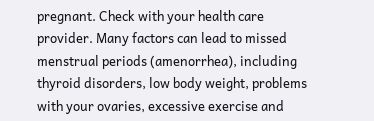pregnant. Check with your health care provider. Many factors can lead to missed menstrual periods (amenorrhea), including thyroid disorders, low body weight, problems with your ovaries, excessive exercise and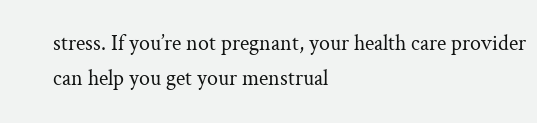stress. If you’re not pregnant, your health care provider can help you get your menstrual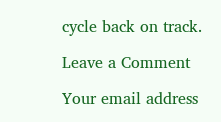cycle back on track.

Leave a Comment

Your email address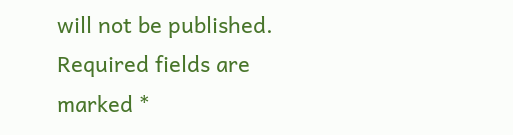will not be published. Required fields are marked *